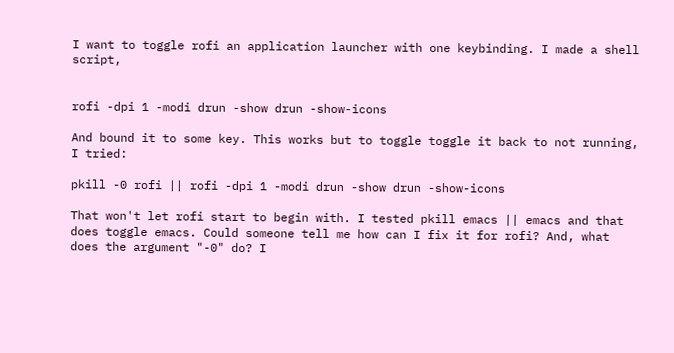I want to toggle rofi an application launcher with one keybinding. I made a shell script,


rofi -dpi 1 -modi drun -show drun -show-icons

And bound it to some key. This works but to toggle toggle it back to not running, I tried:

pkill -0 rofi || rofi -dpi 1 -modi drun -show drun -show-icons

That won't let rofi start to begin with. I tested pkill emacs || emacs and that does toggle emacs. Could someone tell me how can I fix it for rofi? And, what does the argument "-0" do? I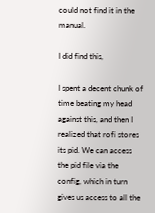could not find it in the manual.

I did find this,

I spent a decent chunk of time beating my head against this, and then I realized that rofi stores its pid. We can access the pid file via the config, which in turn gives us access to all the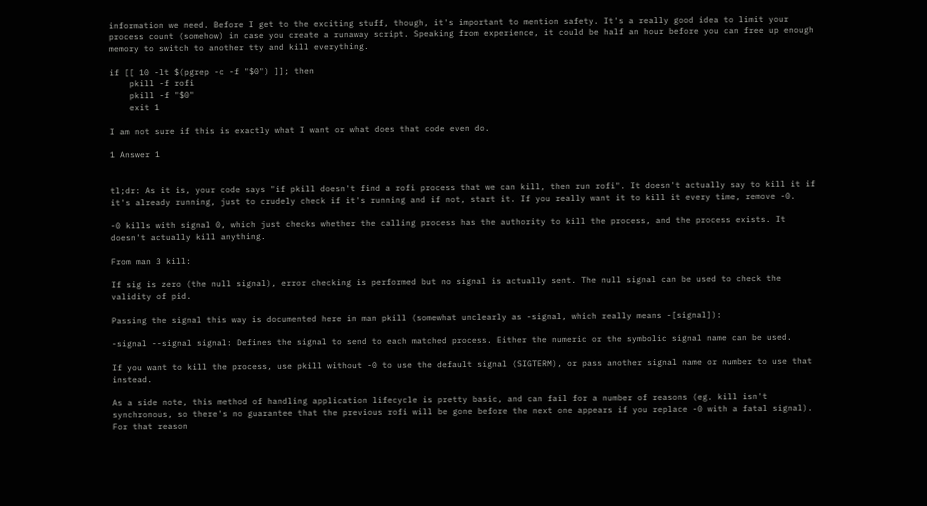information we need. Before I get to the exciting stuff, though, it's important to mention safety. It's a really good idea to limit your process count (somehow) in case you create a runaway script. Speaking from experience, it could be half an hour before you can free up enough memory to switch to another tty and kill everything.

if [[ 10 -lt $(pgrep -c -f "$0") ]]; then
    pkill -f rofi
    pkill -f "$0"
    exit 1

I am not sure if this is exactly what I want or what does that code even do.

1 Answer 1


tl;dr: As it is, your code says "if pkill doesn't find a rofi process that we can kill, then run rofi". It doesn't actually say to kill it if it's already running, just to crudely check if it's running and if not, start it. If you really want it to kill it every time, remove -0.

-0 kills with signal 0, which just checks whether the calling process has the authority to kill the process, and the process exists. It doesn't actually kill anything.

From man 3 kill:

If sig is zero (the null signal), error checking is performed but no signal is actually sent. The null signal can be used to check the validity of pid.

Passing the signal this way is documented here in man pkill (somewhat unclearly as -signal, which really means -[signal]):

-signal --signal signal: Defines the signal to send to each matched process. Either the numeric or the symbolic signal name can be used.

If you want to kill the process, use pkill without -0 to use the default signal (SIGTERM), or pass another signal name or number to use that instead.

As a side note, this method of handling application lifecycle is pretty basic, and can fail for a number of reasons (eg. kill isn't synchronous, so there's no guarantee that the previous rofi will be gone before the next one appears if you replace -0 with a fatal signal). For that reason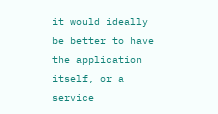it would ideally be better to have the application itself, or a service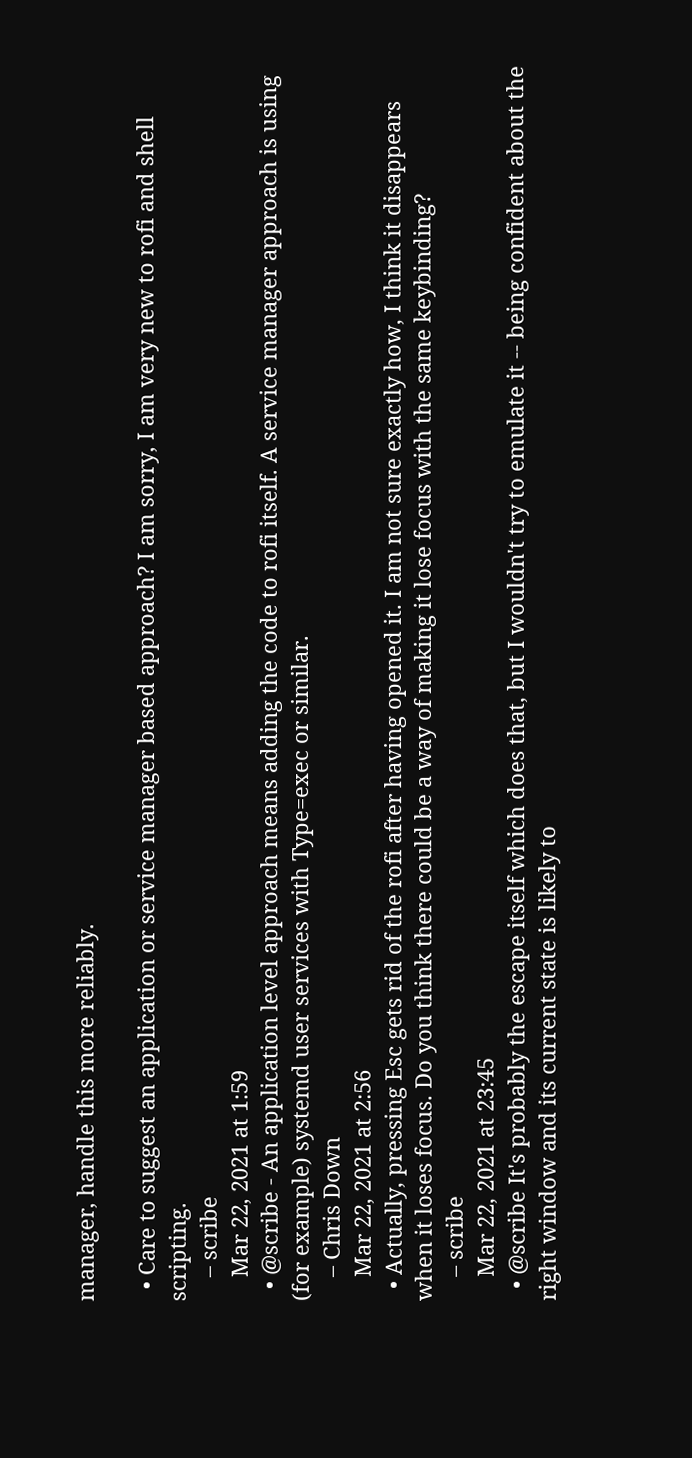manager, handle this more reliably.

  • Care to suggest an application or service manager based approach? I am sorry, I am very new to rofi and shell scripting.
    – scribe
    Mar 22, 2021 at 1:59
  • @scribe - An application level approach means adding the code to rofi itself. A service manager approach is using (for example) systemd user services with Type=exec or similar.
    – Chris Down
    Mar 22, 2021 at 2:56
  • Actually, pressing Esc gets rid of the rofi after having opened it. I am not sure exactly how, I think it disappears when it loses focus. Do you think there could be a way of making it lose focus with the same keybinding?
    – scribe
    Mar 22, 2021 at 23:45
  • @scribe It's probably the escape itself which does that, but I wouldn't try to emulate it -- being confident about the right window and its current state is likely to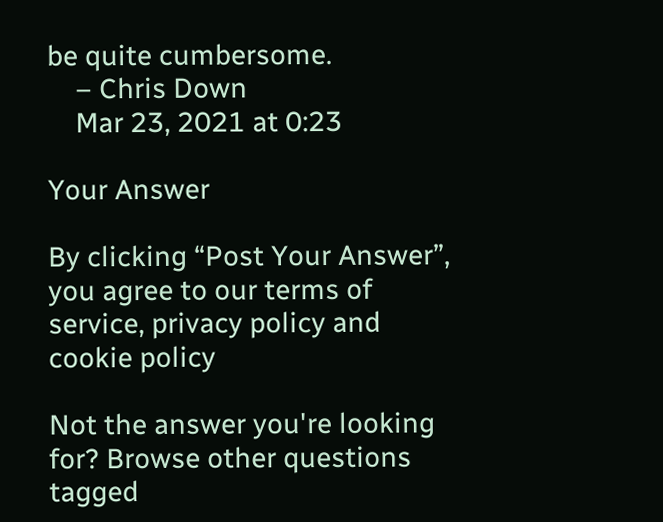be quite cumbersome.
    – Chris Down
    Mar 23, 2021 at 0:23

Your Answer

By clicking “Post Your Answer”, you agree to our terms of service, privacy policy and cookie policy

Not the answer you're looking for? Browse other questions tagged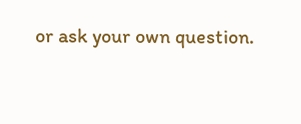or ask your own question.